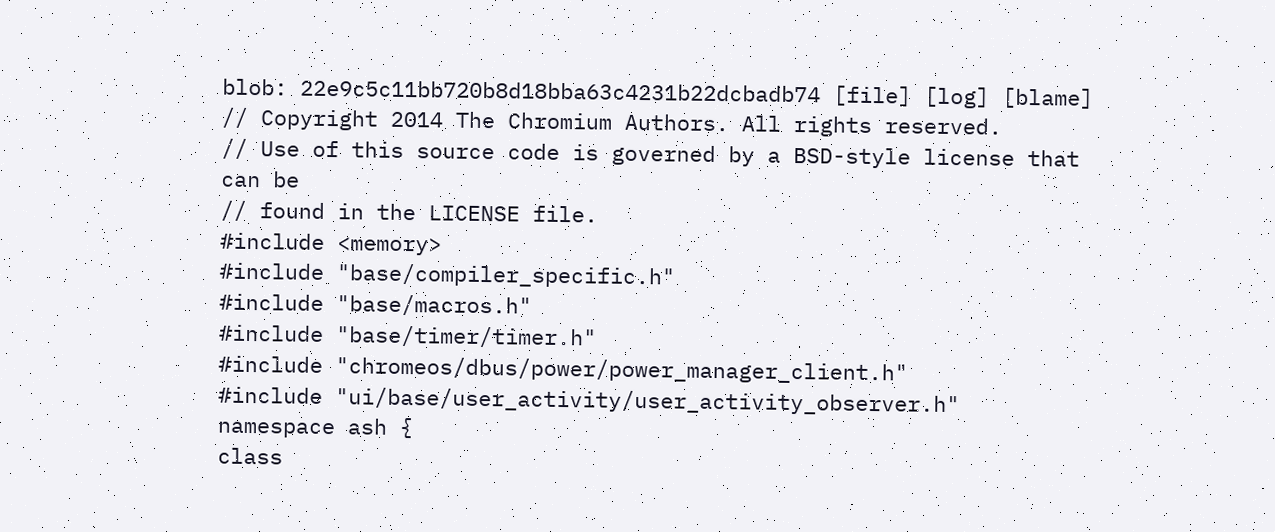blob: 22e9c5c11bb720b8d18bba63c4231b22dcbadb74 [file] [log] [blame]
// Copyright 2014 The Chromium Authors. All rights reserved.
// Use of this source code is governed by a BSD-style license that can be
// found in the LICENSE file.
#include <memory>
#include "base/compiler_specific.h"
#include "base/macros.h"
#include "base/timer/timer.h"
#include "chromeos/dbus/power/power_manager_client.h"
#include "ui/base/user_activity/user_activity_observer.h"
namespace ash {
class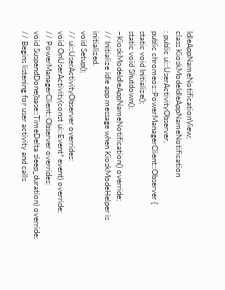IdleAppNameNotificationView;
class KioskModeIdleAppNameNotification
: public ui::UserActivityObserver,
public chromeos::PowerManagerClient::Observer {
static void Initialize();
static void Shutdown();
~KioskModeIdleAppNameNotification() override;
// Initialize idle app message when KioskModeHelper is initialized.
void Setup();
// ui::UserActivityObserver overrides:
void OnUserActivity(const ui::Event* event) override;
// PowerManagerClient::Observer overrides:
void SuspendDone(base::TimeDelta sleep_duration) override;
// Begins listening for user activity and calls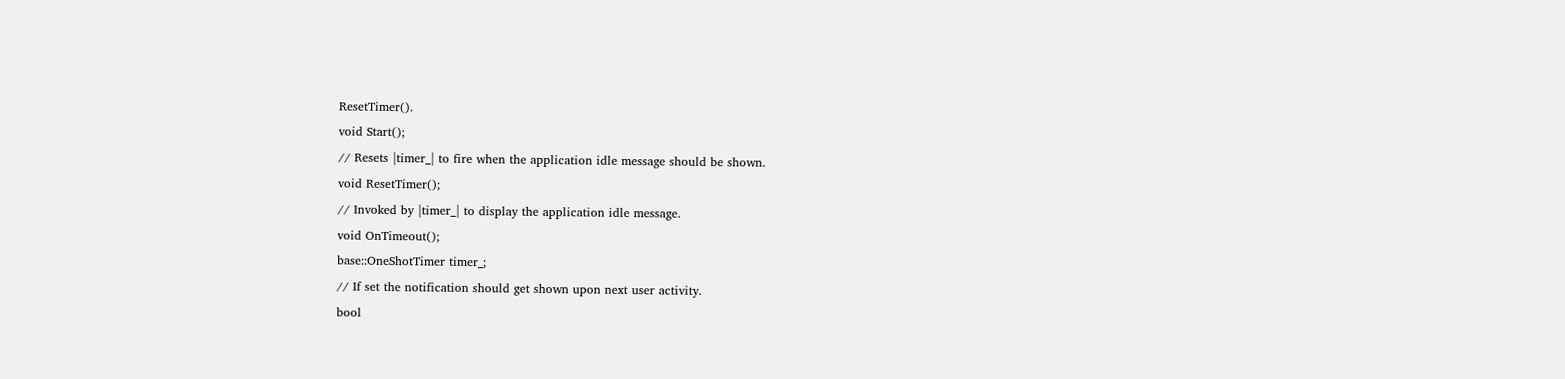ResetTimer().
void Start();
// Resets |timer_| to fire when the application idle message should be shown.
void ResetTimer();
// Invoked by |timer_| to display the application idle message.
void OnTimeout();
base::OneShotTimer timer_;
// If set the notification should get shown upon next user activity.
bool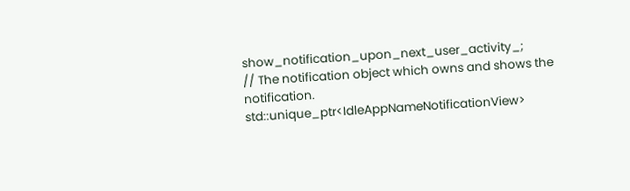show_notification_upon_next_user_activity_;
// The notification object which owns and shows the notification.
std::unique_ptr<IdleAppNameNotificationView>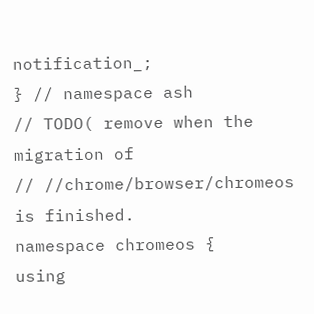notification_;
} // namespace ash
// TODO( remove when the migration of
// //chrome/browser/chromeos is finished.
namespace chromeos {
using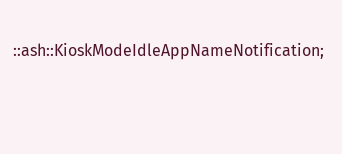::ash::KioskModeIdleAppNameNotification;